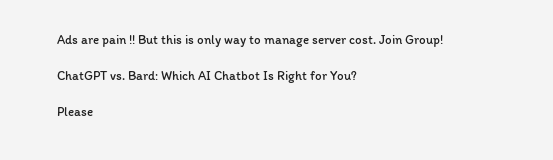Ads are pain !! But this is only way to manage server cost. Join Group!

ChatGPT vs. Bard: Which AI Chatbot Is Right for You?

Please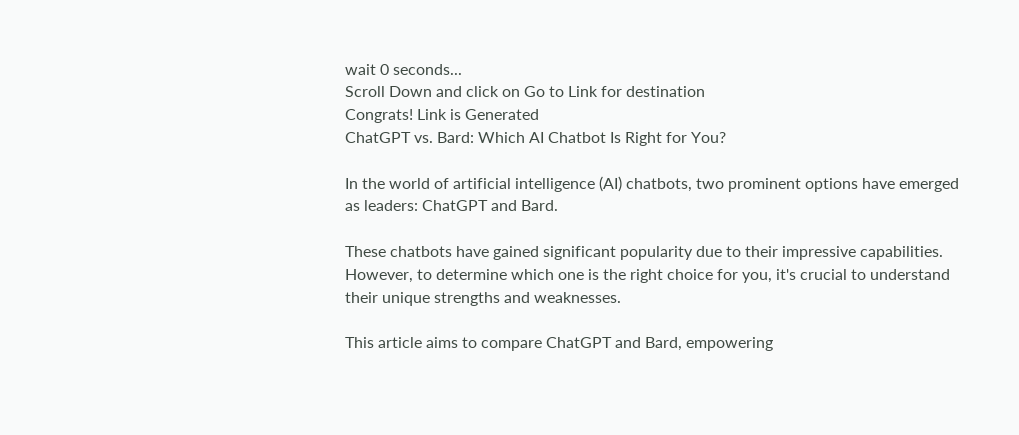wait 0 seconds...
Scroll Down and click on Go to Link for destination
Congrats! Link is Generated
ChatGPT vs. Bard: Which AI Chatbot Is Right for You?

In the world of artificial intelligence (AI) chatbots, two prominent options have emerged as leaders: ChatGPT and Bard.

These chatbots have gained significant popularity due to their impressive capabilities. However, to determine which one is the right choice for you, it's crucial to understand their unique strengths and weaknesses.

This article aims to compare ChatGPT and Bard, empowering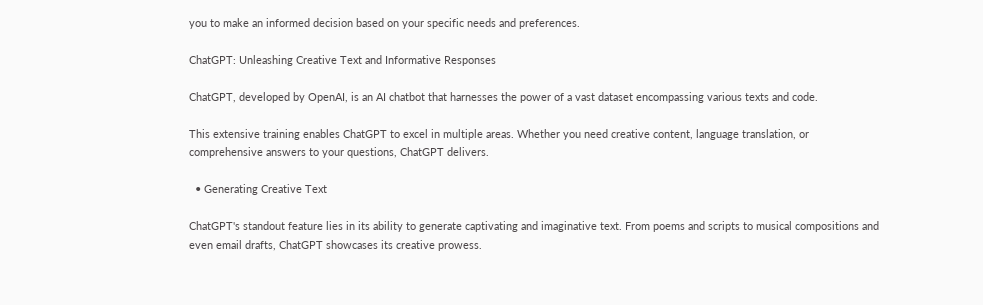you to make an informed decision based on your specific needs and preferences.

ChatGPT: Unleashing Creative Text and Informative Responses

ChatGPT, developed by OpenAI, is an AI chatbot that harnesses the power of a vast dataset encompassing various texts and code.

This extensive training enables ChatGPT to excel in multiple areas. Whether you need creative content, language translation, or comprehensive answers to your questions, ChatGPT delivers.

  • Generating Creative Text

ChatGPT's standout feature lies in its ability to generate captivating and imaginative text. From poems and scripts to musical compositions and even email drafts, ChatGPT showcases its creative prowess.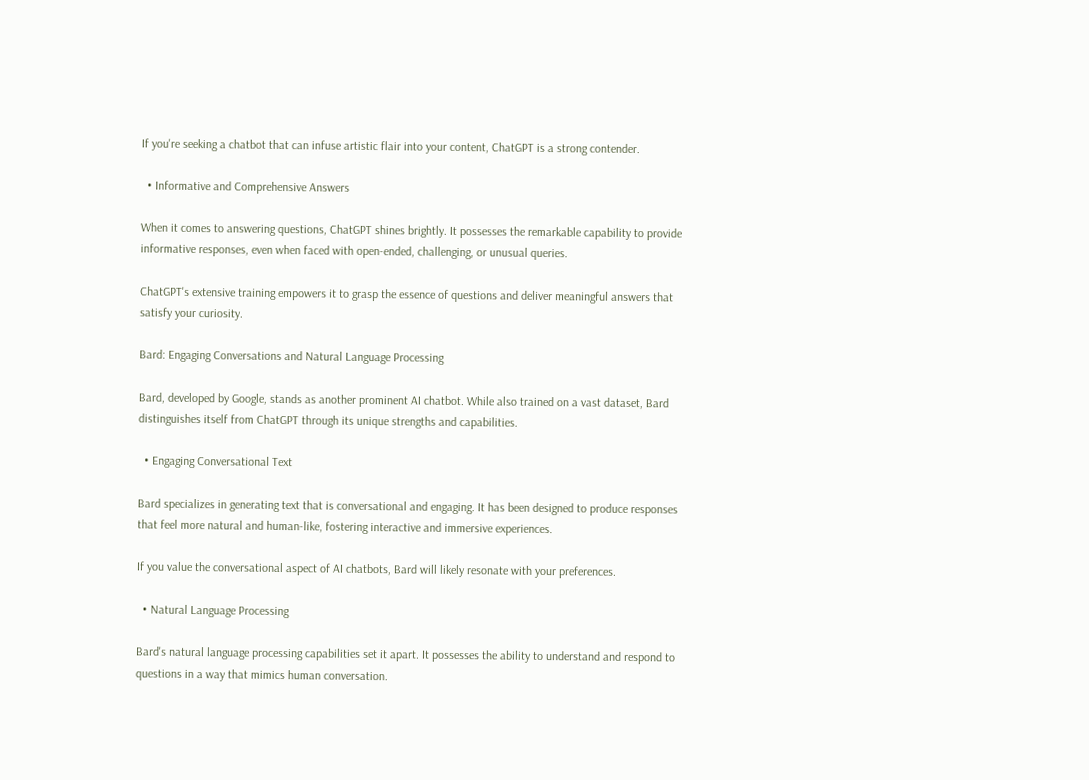If you're seeking a chatbot that can infuse artistic flair into your content, ChatGPT is a strong contender.

  • Informative and Comprehensive Answers

When it comes to answering questions, ChatGPT shines brightly. It possesses the remarkable capability to provide informative responses, even when faced with open-ended, challenging, or unusual queries.

ChatGPT's extensive training empowers it to grasp the essence of questions and deliver meaningful answers that satisfy your curiosity.

Bard: Engaging Conversations and Natural Language Processing

Bard, developed by Google, stands as another prominent AI chatbot. While also trained on a vast dataset, Bard distinguishes itself from ChatGPT through its unique strengths and capabilities.

  • Engaging Conversational Text

Bard specializes in generating text that is conversational and engaging. It has been designed to produce responses that feel more natural and human-like, fostering interactive and immersive experiences.

If you value the conversational aspect of AI chatbots, Bard will likely resonate with your preferences.

  • Natural Language Processing

Bard's natural language processing capabilities set it apart. It possesses the ability to understand and respond to questions in a way that mimics human conversation.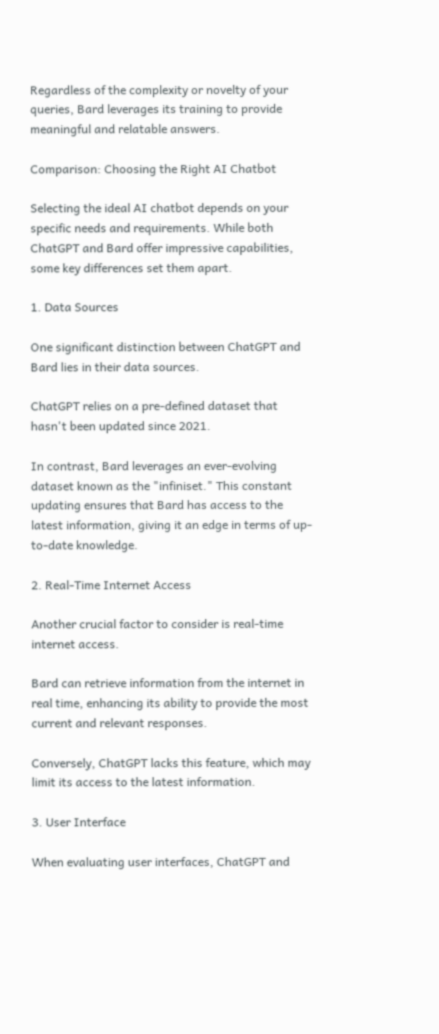Regardless of the complexity or novelty of your queries, Bard leverages its training to provide meaningful and relatable answers.

Comparison: Choosing the Right AI Chatbot

Selecting the ideal AI chatbot depends on your specific needs and requirements. While both ChatGPT and Bard offer impressive capabilities, some key differences set them apart.

1. Data Sources

One significant distinction between ChatGPT and Bard lies in their data sources.

ChatGPT relies on a pre-defined dataset that hasn't been updated since 2021.

In contrast, Bard leverages an ever-evolving dataset known as the "infiniset." This constant updating ensures that Bard has access to the latest information, giving it an edge in terms of up-to-date knowledge.

2. Real-Time Internet Access

Another crucial factor to consider is real-time internet access.

Bard can retrieve information from the internet in real time, enhancing its ability to provide the most current and relevant responses.

Conversely, ChatGPT lacks this feature, which may limit its access to the latest information.

3. User Interface

When evaluating user interfaces, ChatGPT and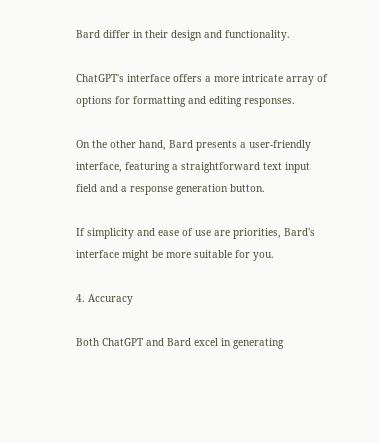Bard differ in their design and functionality.

ChatGPT's interface offers a more intricate array of options for formatting and editing responses.

On the other hand, Bard presents a user-friendly interface, featuring a straightforward text input field and a response generation button.

If simplicity and ease of use are priorities, Bard's interface might be more suitable for you.

4. Accuracy

Both ChatGPT and Bard excel in generating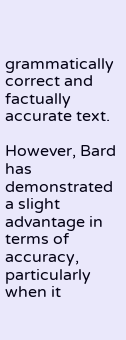grammatically correct and factually accurate text.

However, Bard has demonstrated a slight advantage in terms of accuracy, particularly when it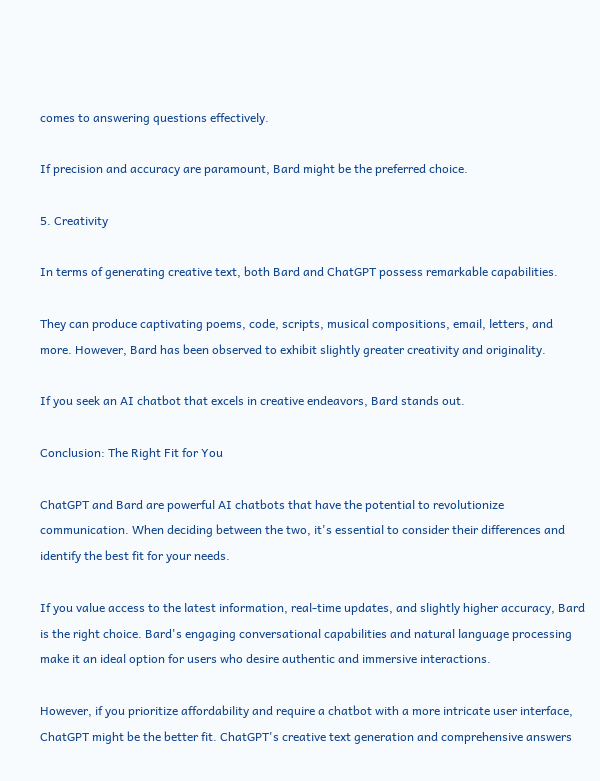comes to answering questions effectively.

If precision and accuracy are paramount, Bard might be the preferred choice.

5. Creativity

In terms of generating creative text, both Bard and ChatGPT possess remarkable capabilities.

They can produce captivating poems, code, scripts, musical compositions, email, letters, and more. However, Bard has been observed to exhibit slightly greater creativity and originality.

If you seek an AI chatbot that excels in creative endeavors, Bard stands out.

Conclusion: The Right Fit for You

ChatGPT and Bard are powerful AI chatbots that have the potential to revolutionize communication. When deciding between the two, it's essential to consider their differences and identify the best fit for your needs.

If you value access to the latest information, real-time updates, and slightly higher accuracy, Bard is the right choice. Bard's engaging conversational capabilities and natural language processing make it an ideal option for users who desire authentic and immersive interactions.

However, if you prioritize affordability and require a chatbot with a more intricate user interface, ChatGPT might be the better fit. ChatGPT's creative text generation and comprehensive answers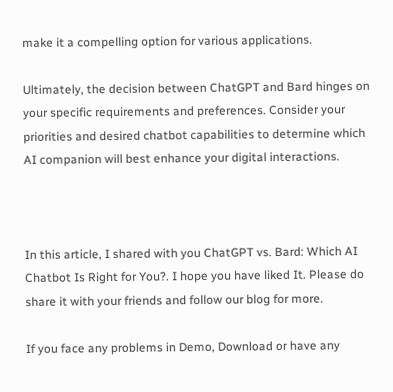make it a compelling option for various applications.

Ultimately, the decision between ChatGPT and Bard hinges on your specific requirements and preferences. Consider your priorities and desired chatbot capabilities to determine which AI companion will best enhance your digital interactions.



In this article, I shared with you ChatGPT vs. Bard: Which AI Chatbot Is Right for You?. I hope you have liked It. Please do share it with your friends and follow our blog for more.

If you face any problems in Demo, Download or have any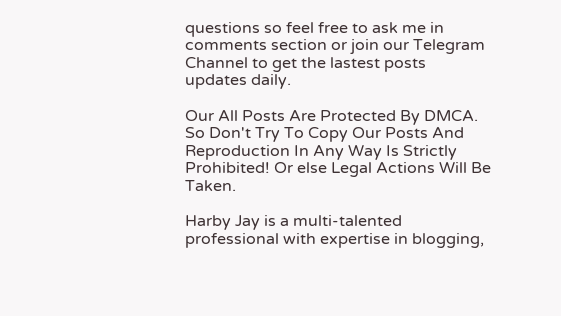questions so feel free to ask me in comments section or join our Telegram Channel to get the lastest posts updates daily.

Our All Posts Are Protected By DMCA. So Don't Try To Copy Our Posts And Reproduction In Any Way Is Strictly Prohibited! Or else Legal Actions Will Be Taken.

Harby Jay is a multi-talented professional with expertise in blogging,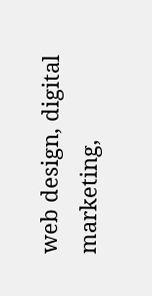web design, digital marketing,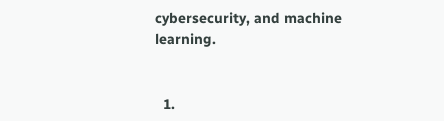cybersecurity, and machine learning.


  1.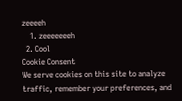zeeeeh
    1. zeeeeeeeh
  2. Cool
Cookie Consent
We serve cookies on this site to analyze traffic, remember your preferences, and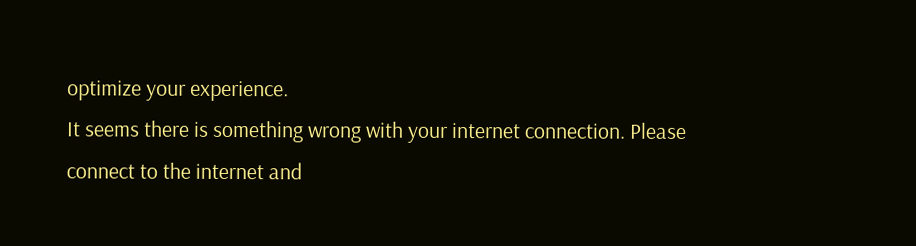optimize your experience.
It seems there is something wrong with your internet connection. Please connect to the internet and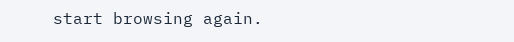start browsing again.